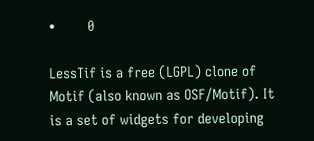•        0

LessTif is a free (LGPL) clone of Motif (also known as OSF/Motif). It is a set of widgets for developing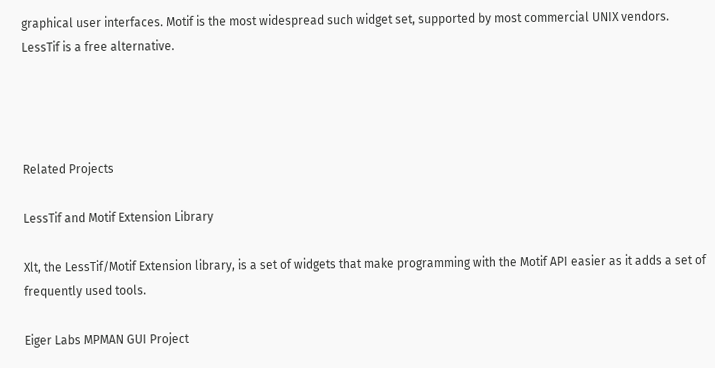graphical user interfaces. Motif is the most widespread such widget set, supported by most commercial UNIX vendors. LessTif is a free alternative.




Related Projects

LessTif and Motif Extension Library

Xlt, the LessTif/Motif Extension library, is a set of widgets that make programming with the Motif API easier as it adds a set of frequently used tools.

Eiger Labs MPMAN GUI Project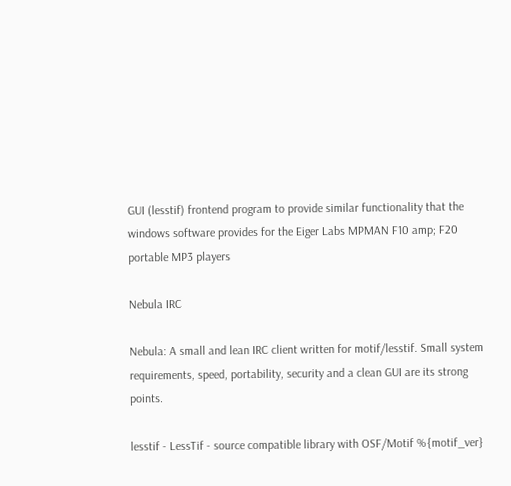GUI (lesstif) frontend program to provide similar functionality that the windows software provides for the Eiger Labs MPMAN F10 amp; F20 portable MP3 players

Nebula IRC

Nebula: A small and lean IRC client written for motif/lesstif. Small system requirements, speed, portability, security and a clean GUI are its strong points.

lesstif - LessTif - source compatible library with OSF/Motif %{motif_ver}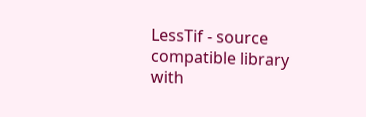LessTif - source compatible library with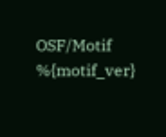OSF/Motif %{motif_ver}